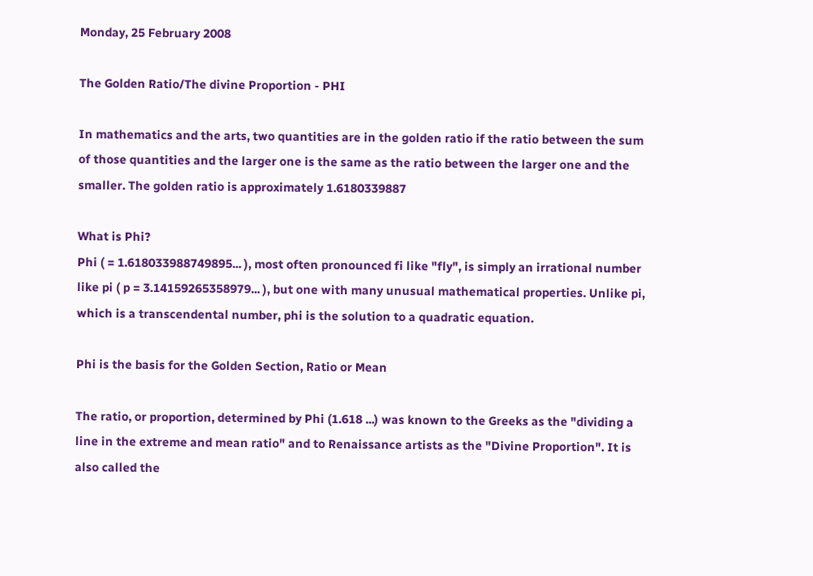Monday, 25 February 2008

The Golden Ratio/The divine Proportion - PHI

In mathematics and the arts, two quantities are in the golden ratio if the ratio between the sum of those quantities and the larger one is the same as the ratio between the larger one and the smaller. The golden ratio is approximately 1.6180339887

What is Phi?
Phi ( = 1.618033988749895... ), most often pronounced fi like "fly", is simply an irrational number like pi ( p = 3.14159265358979... ), but one with many unusual mathematical properties. Unlike pi, which is a transcendental number, phi is the solution to a quadratic equation.

Phi is the basis for the Golden Section, Ratio or Mean

The ratio, or proportion, determined by Phi (1.618 ...) was known to the Greeks as the "dividing a line in the extreme and mean ratio" and to Renaissance artists as the "Divine Proportion". It is also called the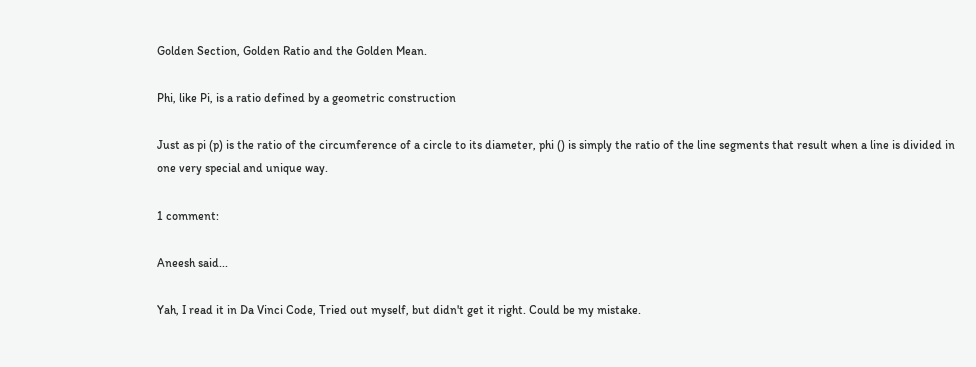Golden Section, Golden Ratio and the Golden Mean.

Phi, like Pi, is a ratio defined by a geometric construction

Just as pi (p) is the ratio of the circumference of a circle to its diameter, phi () is simply the ratio of the line segments that result when a line is divided in one very special and unique way.

1 comment:

Aneesh said...

Yah, I read it in Da Vinci Code, Tried out myself, but didn't get it right. Could be my mistake.